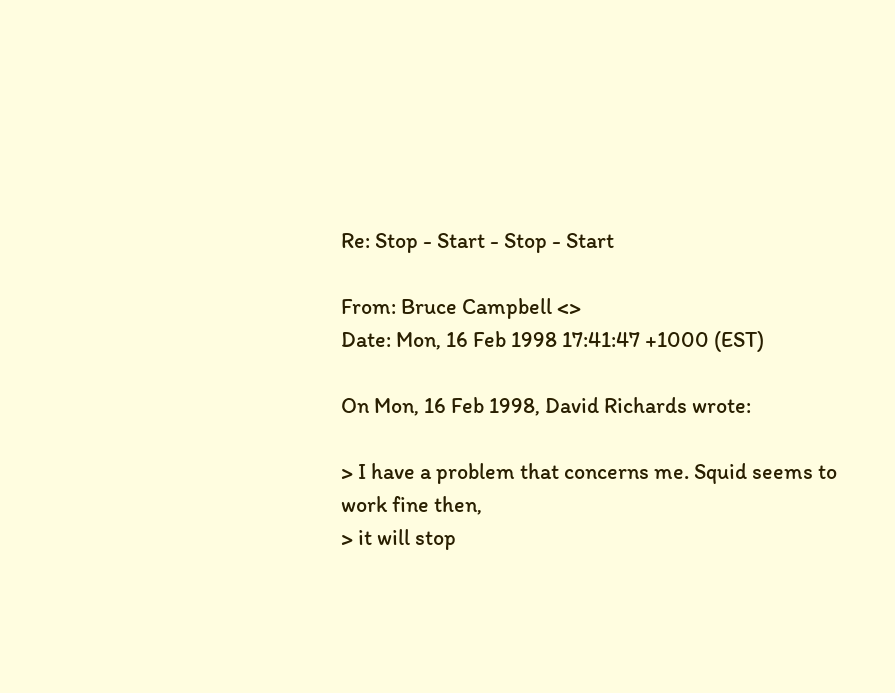Re: Stop - Start - Stop - Start

From: Bruce Campbell <>
Date: Mon, 16 Feb 1998 17:41:47 +1000 (EST)

On Mon, 16 Feb 1998, David Richards wrote:

> I have a problem that concerns me. Squid seems to work fine then,
> it will stop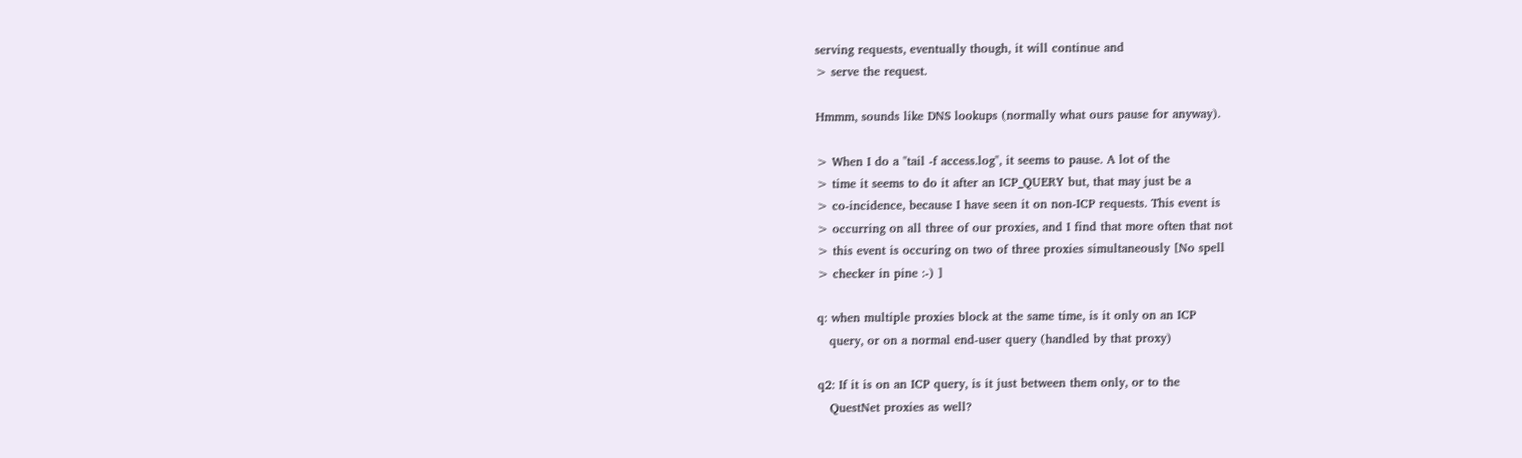serving requests, eventually though, it will continue and
> serve the request.

Hmmm, sounds like DNS lookups (normally what ours pause for anyway).

> When I do a "tail -f access.log", it seems to pause. A lot of the
> time it seems to do it after an ICP_QUERY but, that may just be a
> co-incidence, because I have seen it on non-ICP requests. This event is
> occurring on all three of our proxies, and I find that more often that not
> this event is occuring on two of three proxies simultaneously [No spell
> checker in pine :-) ]

q: when multiple proxies block at the same time, is it only on an ICP
   query, or on a normal end-user query (handled by that proxy)

q2: If it is on an ICP query, is it just between them only, or to the
   QuestNet proxies as well?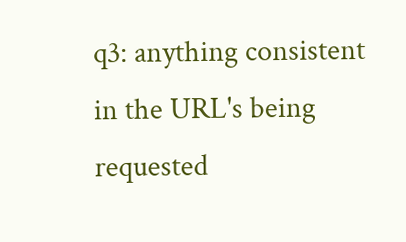q3: anything consistent in the URL's being requested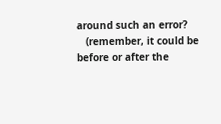around such an error?
   (remember, it could be before or after the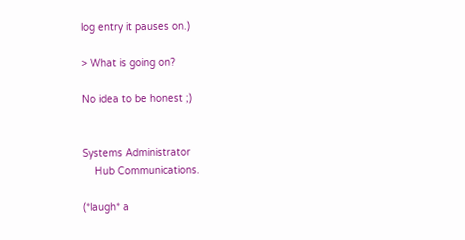log entry it pauses on.)

> What is going on?

No idea to be honest ;)


Systems Administrator
    Hub Communications.

(*laugh* a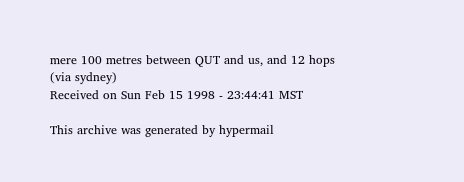mere 100 metres between QUT and us, and 12 hops (via sydney)
Received on Sun Feb 15 1998 - 23:44:41 MST

This archive was generated by hypermail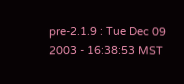pre-2.1.9 : Tue Dec 09 2003 - 16:38:53 MST